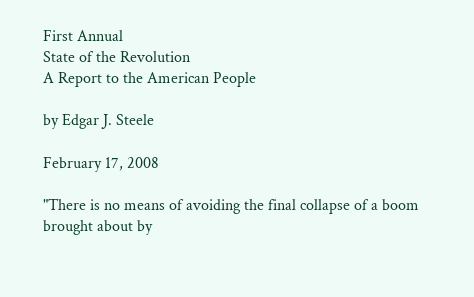First Annual
State of the Revolution
A Report to the American People

by Edgar J. Steele

February 17, 2008

"There is no means of avoiding the final collapse of a boom brought about by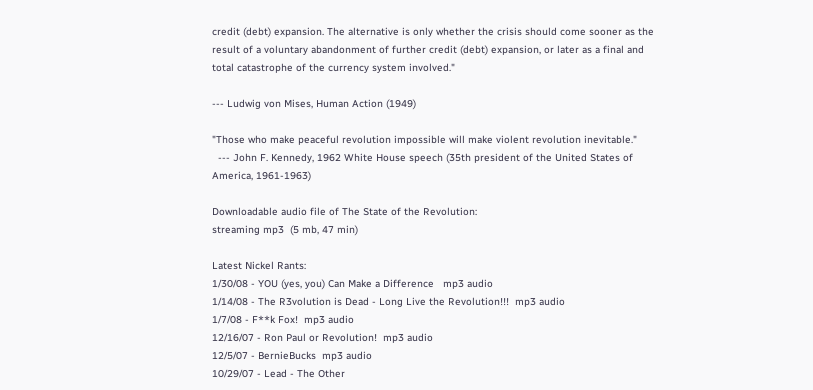credit (debt) expansion. The alternative is only whether the crisis should come sooner as the result of a voluntary abandonment of further credit (debt) expansion, or later as a final and total catastrophe of the currency system involved."

--- Ludwig von Mises, Human Action (1949)

"Those who make peaceful revolution impossible will make violent revolution inevitable."
  --- John F. Kennedy, 1962 White House speech (35th president of the United States of America, 1961-1963)

Downloadable audio file of The State of the Revolution:
streaming mp3  (5 mb, 47 min)

Latest Nickel Rants:
1/30/08 - YOU (yes, you) Can Make a Difference   mp3 audio
1/14/08 - The R3volution is Dead - Long Live the Revolution!!!  mp3 audio
1/7/08 - F**k Fox!  mp3 audio
12/16/07 - Ron Paul or Revolution!  mp3 audio
12/5/07 - BernieBucks  mp3 audio
10/29/07 - Lead - The Other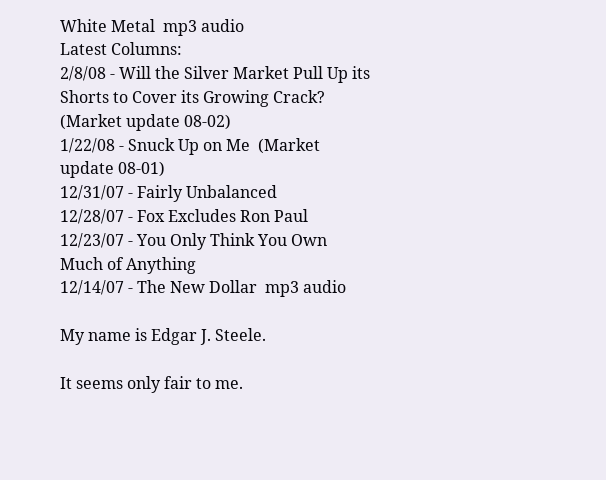White Metal  mp3 audio
Latest Columns:
2/8/08 - Will the Silver Market Pull Up its Shorts to Cover its Growing Crack?  (Market update 08-02)
1/22/08 - Snuck Up on Me  (Market update 08-01)
12/31/07 - Fairly Unbalanced
12/28/07 - Fox Excludes Ron Paul
12/23/07 - You Only Think You Own Much of Anything
12/14/07 - The New Dollar  mp3 audio

My name is Edgar J. Steele.

It seems only fair to me.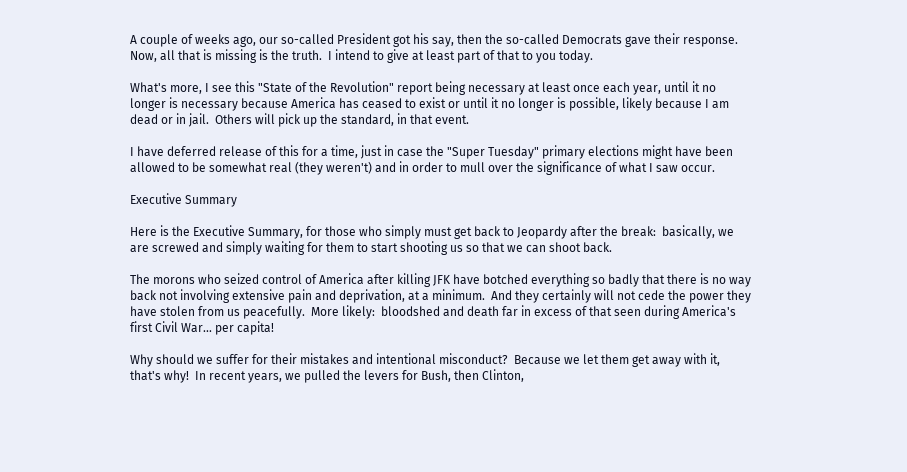A couple of weeks ago, our so-called President got his say, then the so-called Democrats gave their response.  Now, all that is missing is the truth.  I intend to give at least part of that to you today.

What's more, I see this "State of the Revolution" report being necessary at least once each year, until it no longer is necessary because America has ceased to exist or until it no longer is possible, likely because I am dead or in jail.  Others will pick up the standard, in that event.

I have deferred release of this for a time, just in case the "Super Tuesday" primary elections might have been allowed to be somewhat real (they weren't) and in order to mull over the significance of what I saw occur.

Executive Summary

Here is the Executive Summary, for those who simply must get back to Jeopardy after the break:  basically, we are screwed and simply waiting for them to start shooting us so that we can shoot back.

The morons who seized control of America after killing JFK have botched everything so badly that there is no way back not involving extensive pain and deprivation, at a minimum.  And they certainly will not cede the power they have stolen from us peacefully.  More likely:  bloodshed and death far in excess of that seen during America's first Civil War... per capita!

Why should we suffer for their mistakes and intentional misconduct?  Because we let them get away with it, that's why!  In recent years, we pulled the levers for Bush, then Clinton,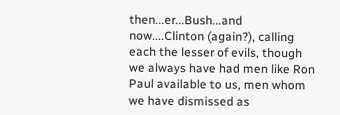then...er...Bush...and now....Clinton (again?), calling each the lesser of evils, though we always have had men like Ron Paul available to us, men whom we have dismissed as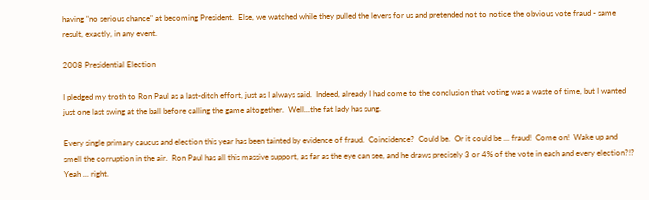having "no serious chance" at becoming President.  Else, we watched while they pulled the levers for us and pretended not to notice the obvious vote fraud - same result, exactly, in any event.

2008 Presidential Election

I pledged my troth to Ron Paul as a last-ditch effort, just as I always said.  Indeed, already I had come to the conclusion that voting was a waste of time, but I wanted just one last swing at the ball before calling the game altogether.  Well...the fat lady has sung.

Every single primary caucus and election this year has been tainted by evidence of fraud.  Coincidence?  Could be.  Or it could be ... fraud!  Come on!  Wake up and smell the corruption in the air.  Ron Paul has all this massive support, as far as the eye can see, and he draws precisely 3 or 4% of the vote in each and every election?!?  Yeah ... right.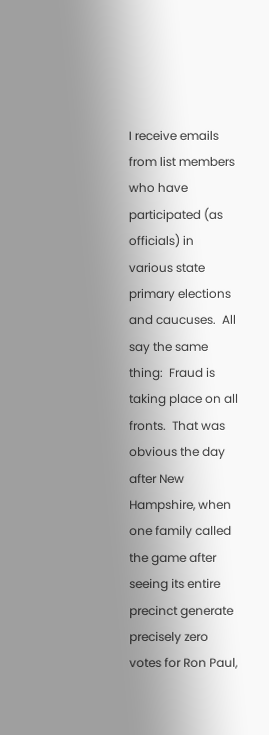I receive emails from list members who have participated (as officials) in various state primary elections and caucuses.  All say the same thing:  Fraud is taking place on all fronts.  That was obvious the day after New Hampshire, when one family called the game after seeing its entire precinct generate precisely zero votes for Ron Paul,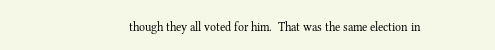though they all voted for him.  That was the same election in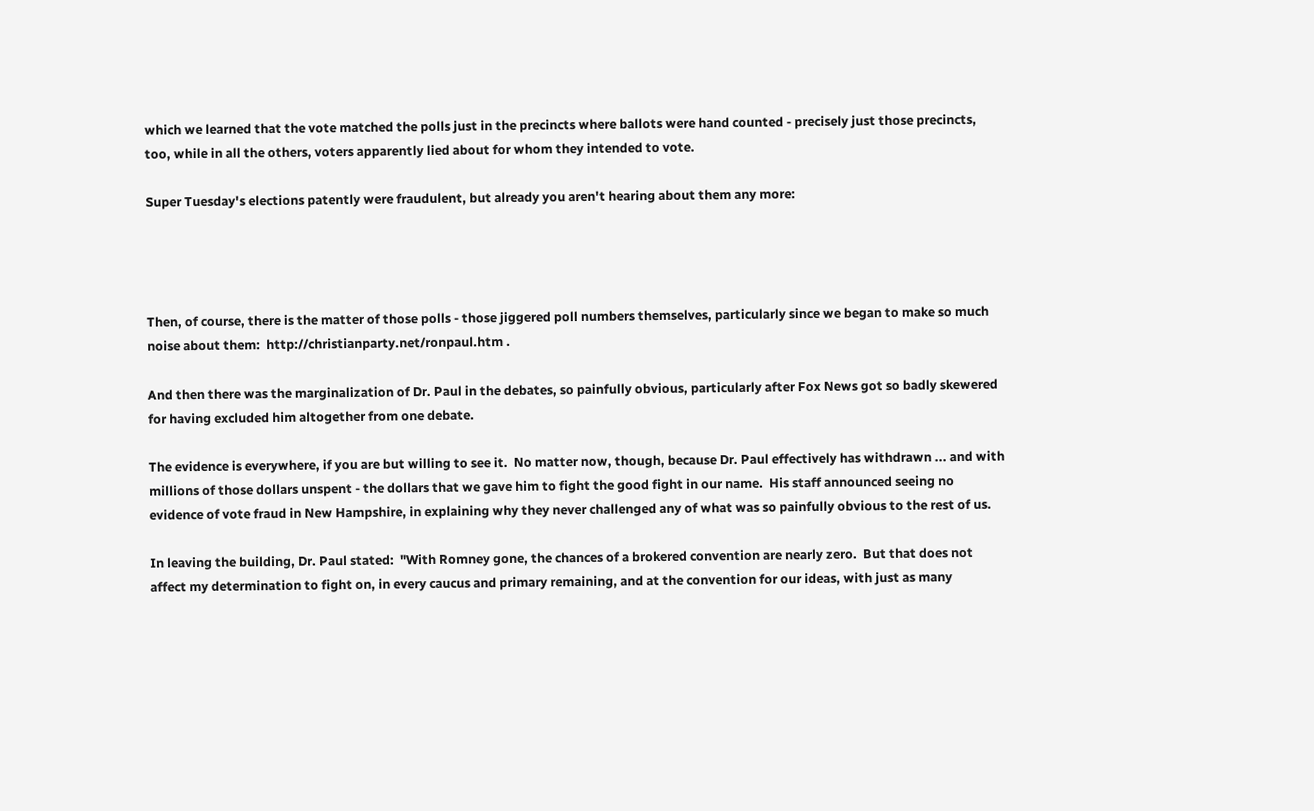which we learned that the vote matched the polls just in the precincts where ballots were hand counted - precisely just those precincts, too, while in all the others, voters apparently lied about for whom they intended to vote.

Super Tuesday's elections patently were fraudulent, but already you aren't hearing about them any more:




Then, of course, there is the matter of those polls - those jiggered poll numbers themselves, particularly since we began to make so much noise about them:  http://christianparty.net/ronpaul.htm .

And then there was the marginalization of Dr. Paul in the debates, so painfully obvious, particularly after Fox News got so badly skewered for having excluded him altogether from one debate.

The evidence is everywhere, if you are but willing to see it.  No matter now, though, because Dr. Paul effectively has withdrawn ... and with millions of those dollars unspent - the dollars that we gave him to fight the good fight in our name.  His staff announced seeing no evidence of vote fraud in New Hampshire, in explaining why they never challenged any of what was so painfully obvious to the rest of us.

In leaving the building, Dr. Paul stated:  "With Romney gone, the chances of a brokered convention are nearly zero.  But that does not affect my determination to fight on, in every caucus and primary remaining, and at the convention for our ideas, with just as many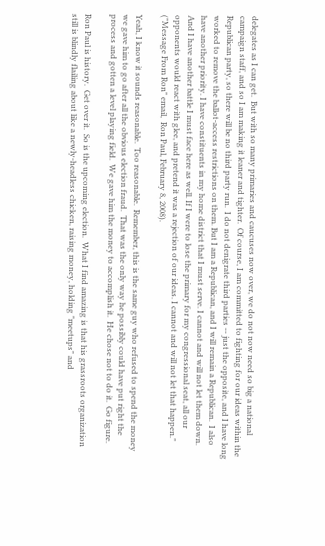delegates as I can get.  But with so many primaries and caucuses now over, we do not now need so big a national campaign staff, and so I am making it leaner and tighter.  Of course, I am committed to fighting for our ideas within the Republican party, so there will be no third party run.  I do not denigrate third parties -- just the opposite, and I have long worked to remove the ballot-access restrictions on them. But I am a Republican, and I will remain a Republican.  I also have another priority. I have constituents in my home district that I must serve. I cannot and will not let them down. And I have another battle I must face here as well. If I were to lose the primary for my congressional seat, all our opponents would react with glee, and pretend it was a rejection of our ideas. I cannot and will not let that happen."  ("Message From Ron" email,  Ron Paul, February 8, 2008).

Yeah, I know it sounds reasonable.  Too reasonable.  Remember, this is the same guy who refused to spend the money we gave him to go after all the obvious election fraud.  That was the only way he possibly could have put right the process and gotten a level playing field.  We gave him the money to accomplish it.  He chose not to do it.  Go figure.

Ron Paul is history.  Get over it.  So is the upcoming election.  What I find amazing is that his grassroots organization still is blindly flailing about like a newly-headless chicken, raising money, holding "meetups" and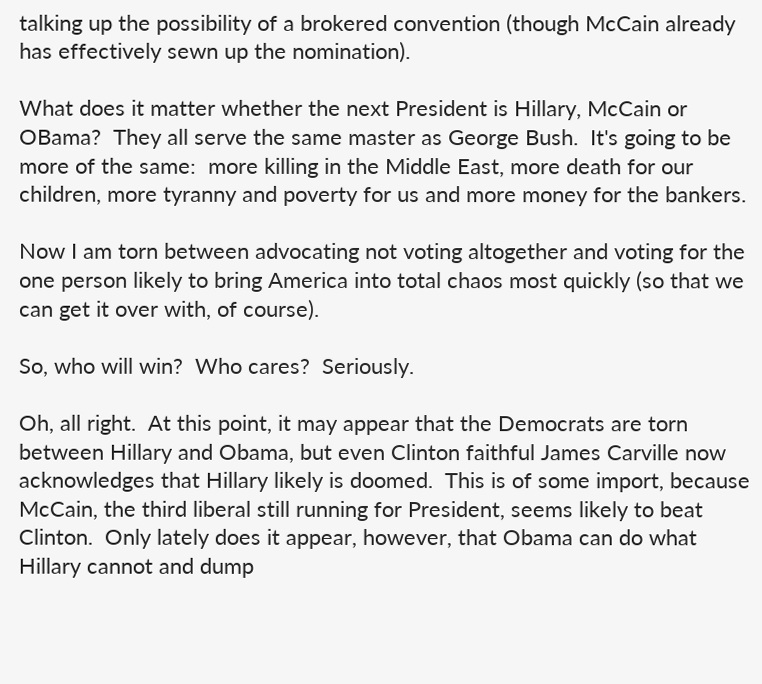talking up the possibility of a brokered convention (though McCain already has effectively sewn up the nomination).

What does it matter whether the next President is Hillary, McCain or OBama?  They all serve the same master as George Bush.  It's going to be more of the same:  more killing in the Middle East, more death for our children, more tyranny and poverty for us and more money for the bankers.

Now I am torn between advocating not voting altogether and voting for the one person likely to bring America into total chaos most quickly (so that we can get it over with, of course).

So, who will win?  Who cares?  Seriously.

Oh, all right.  At this point, it may appear that the Democrats are torn between Hillary and Obama, but even Clinton faithful James Carville now acknowledges that Hillary likely is doomed.  This is of some import, because McCain, the third liberal still running for President, seems likely to beat Clinton.  Only lately does it appear, however, that Obama can do what Hillary cannot and dump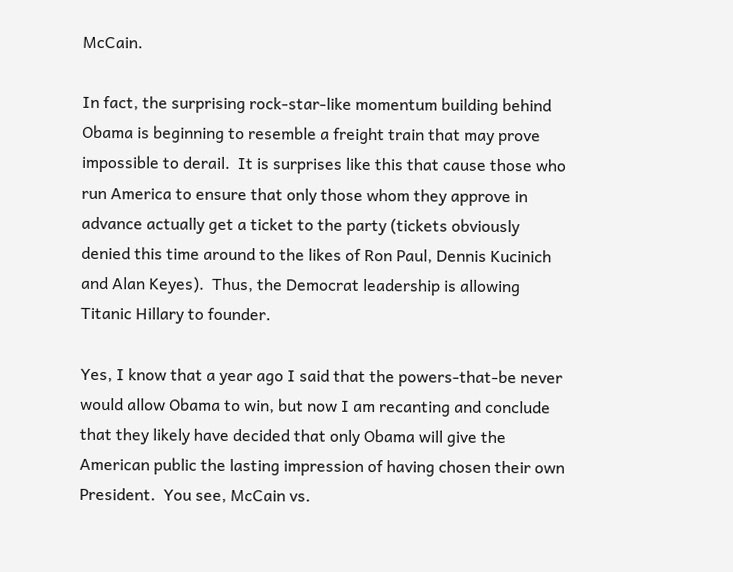McCain.

In fact, the surprising rock-star-like momentum building behind Obama is beginning to resemble a freight train that may prove impossible to derail.  It is surprises like this that cause those who run America to ensure that only those whom they approve in advance actually get a ticket to the party (tickets obviously denied this time around to the likes of Ron Paul, Dennis Kucinich and Alan Keyes).  Thus, the Democrat leadership is allowing Titanic Hillary to founder.

Yes, I know that a year ago I said that the powers-that-be never would allow Obama to win, but now I am recanting and conclude that they likely have decided that only Obama will give the American public the lasting impression of having chosen their own President.  You see, McCain vs.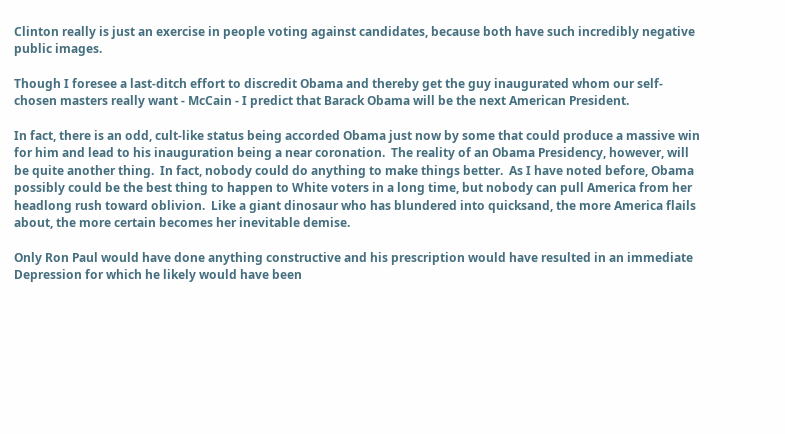Clinton really is just an exercise in people voting against candidates, because both have such incredibly negative public images.

Though I foresee a last-ditch effort to discredit Obama and thereby get the guy inaugurated whom our self-chosen masters really want - McCain - I predict that Barack Obama will be the next American President.

In fact, there is an odd, cult-like status being accorded Obama just now by some that could produce a massive win for him and lead to his inauguration being a near coronation.  The reality of an Obama Presidency, however, will be quite another thing.  In fact, nobody could do anything to make things better.  As I have noted before, Obama possibly could be the best thing to happen to White voters in a long time, but nobody can pull America from her headlong rush toward oblivion.  Like a giant dinosaur who has blundered into quicksand, the more America flails about, the more certain becomes her inevitable demise.

Only Ron Paul would have done anything constructive and his prescription would have resulted in an immediate Depression for which he likely would have been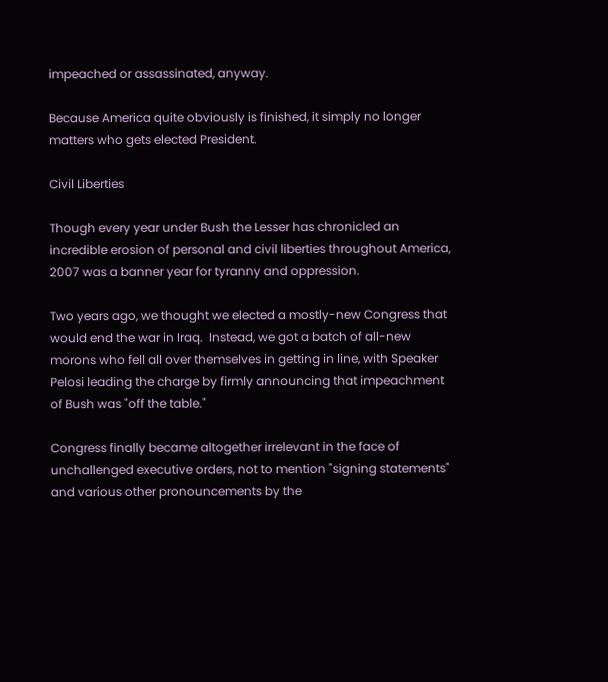impeached or assassinated, anyway.

Because America quite obviously is finished, it simply no longer matters who gets elected President.

Civil Liberties

Though every year under Bush the Lesser has chronicled an incredible erosion of personal and civil liberties throughout America, 2007 was a banner year for tyranny and oppression.

Two years ago, we thought we elected a mostly-new Congress that would end the war in Iraq.  Instead, we got a batch of all-new morons who fell all over themselves in getting in line, with Speaker Pelosi leading the charge by firmly announcing that impeachment of Bush was "off the table."

Congress finally became altogether irrelevant in the face of unchallenged executive orders, not to mention "signing statements" and various other pronouncements by the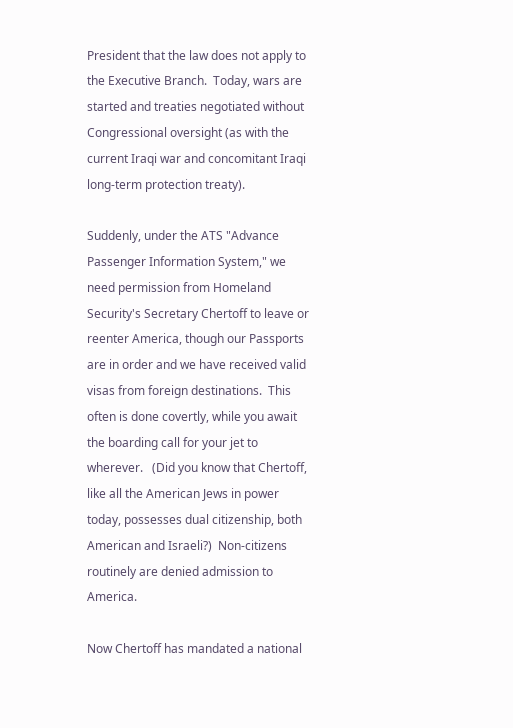President that the law does not apply to the Executive Branch.  Today, wars are started and treaties negotiated without Congressional oversight (as with the current Iraqi war and concomitant Iraqi long-term protection treaty).

Suddenly, under the ATS "Advance Passenger Information System," we need permission from Homeland Security's Secretary Chertoff to leave or reenter America, though our Passports are in order and we have received valid visas from foreign destinations.  This often is done covertly, while you await the boarding call for your jet to wherever.   (Did you know that Chertoff, like all the American Jews in power today, possesses dual citizenship, both American and Israeli?)  Non-citizens routinely are denied admission to America.

Now Chertoff has mandated a national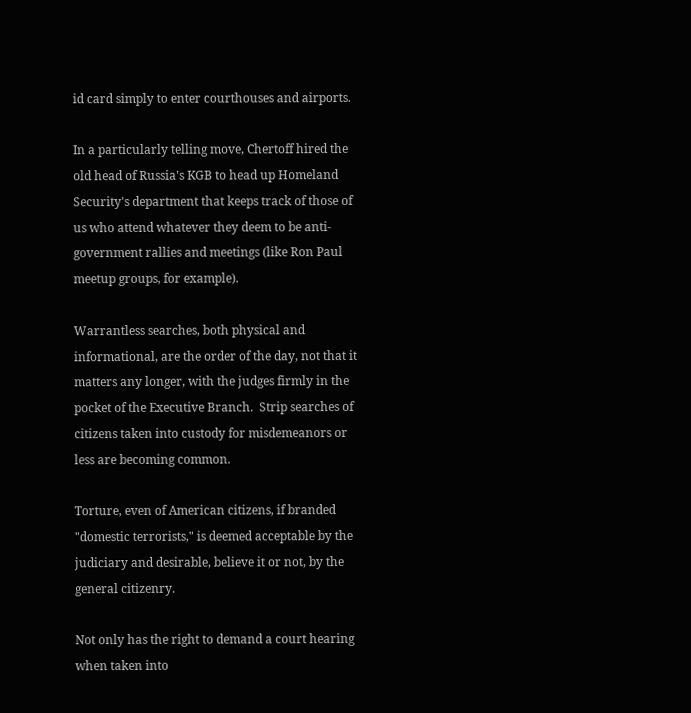id card simply to enter courthouses and airports.

In a particularly telling move, Chertoff hired the old head of Russia's KGB to head up Homeland Security's department that keeps track of those of us who attend whatever they deem to be anti-government rallies and meetings (like Ron Paul meetup groups, for example).

Warrantless searches, both physical and informational, are the order of the day, not that it matters any longer, with the judges firmly in the pocket of the Executive Branch.  Strip searches of citizens taken into custody for misdemeanors or less are becoming common.

Torture, even of American citizens, if branded "domestic terrorists," is deemed acceptable by the judiciary and desirable, believe it or not, by the general citizenry.

Not only has the right to demand a court hearing when taken into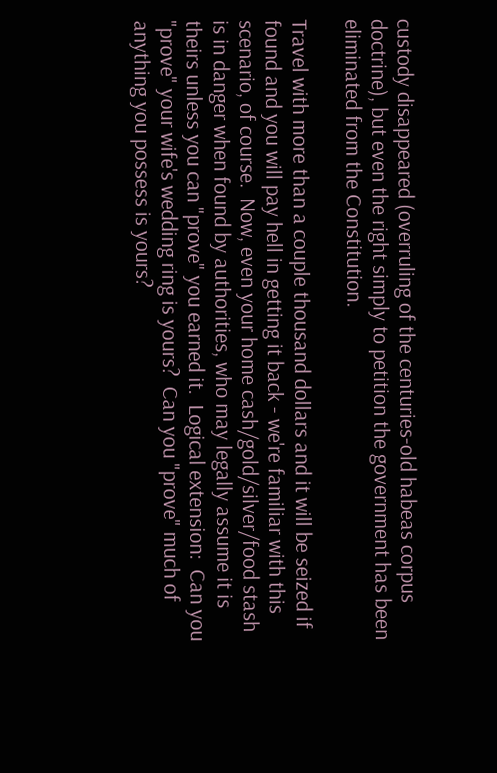custody disappeared (overruling of the centuries-old habeas corpus doctrine), but even the right simply to petition the government has been eliminated from the Constitution.

Travel with more than a couple thousand dollars and it will be seized if found and you will pay hell in getting it back - we're familiar with this scenario, of course.  Now, even your home cash/gold/silver/food stash is in danger when found by authorities, who may legally assume it is theirs unless you can "prove" you earned it.  Logical extension:  Can you "prove" your wife's wedding ring is yours?  Can you "prove" much of anything you possess is yours?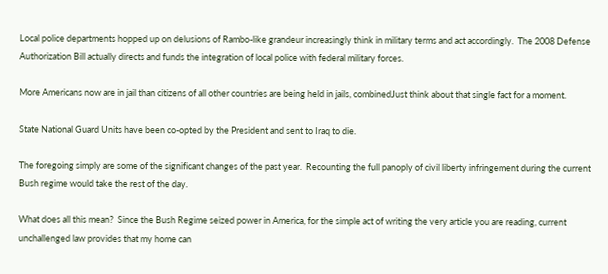Local police departments hopped up on delusions of Rambo-like grandeur increasingly think in military terms and act accordingly.  The 2008 Defense Authorization Bill actually directs and funds the integration of local police with federal military forces.

More Americans now are in jail than citizens of all other countries are being held in jails, combinedJust think about that single fact for a moment.

State National Guard Units have been co-opted by the President and sent to Iraq to die.

The foregoing simply are some of the significant changes of the past year.  Recounting the full panoply of civil liberty infringement during the current Bush regime would take the rest of the day.

What does all this mean?  Since the Bush Regime seized power in America, for the simple act of writing the very article you are reading, current unchallenged law provides that my home can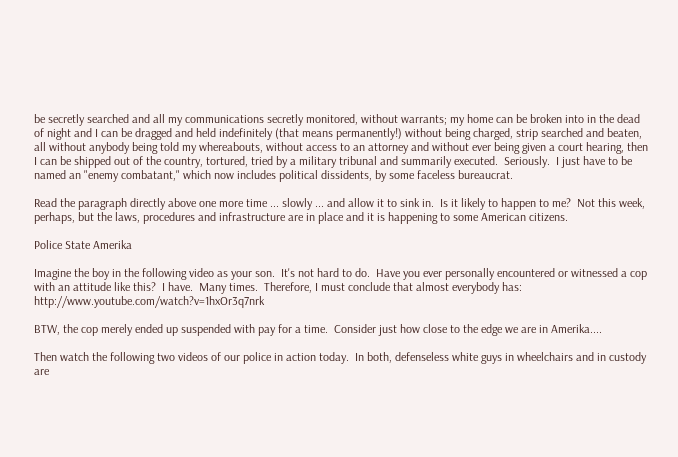be secretly searched and all my communications secretly monitored, without warrants; my home can be broken into in the dead of night and I can be dragged and held indefinitely (that means permanently!) without being charged, strip searched and beaten, all without anybody being told my whereabouts, without access to an attorney and without ever being given a court hearing, then I can be shipped out of the country, tortured, tried by a military tribunal and summarily executed.  Seriously.  I just have to be named an "enemy combatant," which now includes political dissidents, by some faceless bureaucrat.

Read the paragraph directly above one more time ... slowly ... and allow it to sink in.  Is it likely to happen to me?  Not this week, perhaps, but the laws, procedures and infrastructure are in place and it is happening to some American citizens.

Police State Amerika

Imagine the boy in the following video as your son.  It's not hard to do.  Have you ever personally encountered or witnessed a cop with an attitude like this?  I have.  Many times.  Therefore, I must conclude that almost everybody has:  http://www.youtube.com/watch?v=1hxOr3q7nrk

BTW, the cop merely ended up suspended with pay for a time.  Consider just how close to the edge we are in Amerika....

Then watch the following two videos of our police in action today.  In both, defenseless white guys in wheelchairs and in custody are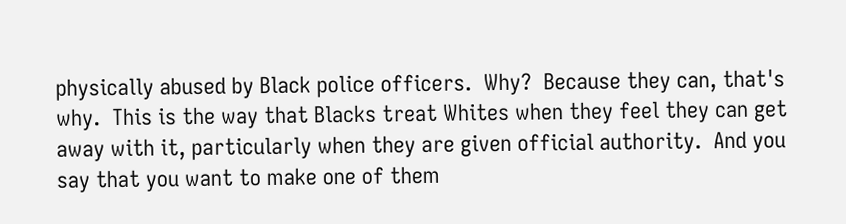physically abused by Black police officers.  Why?  Because they can, that's why.  This is the way that Blacks treat Whites when they feel they can get away with it, particularly when they are given official authority.  And you say that you want to make one of them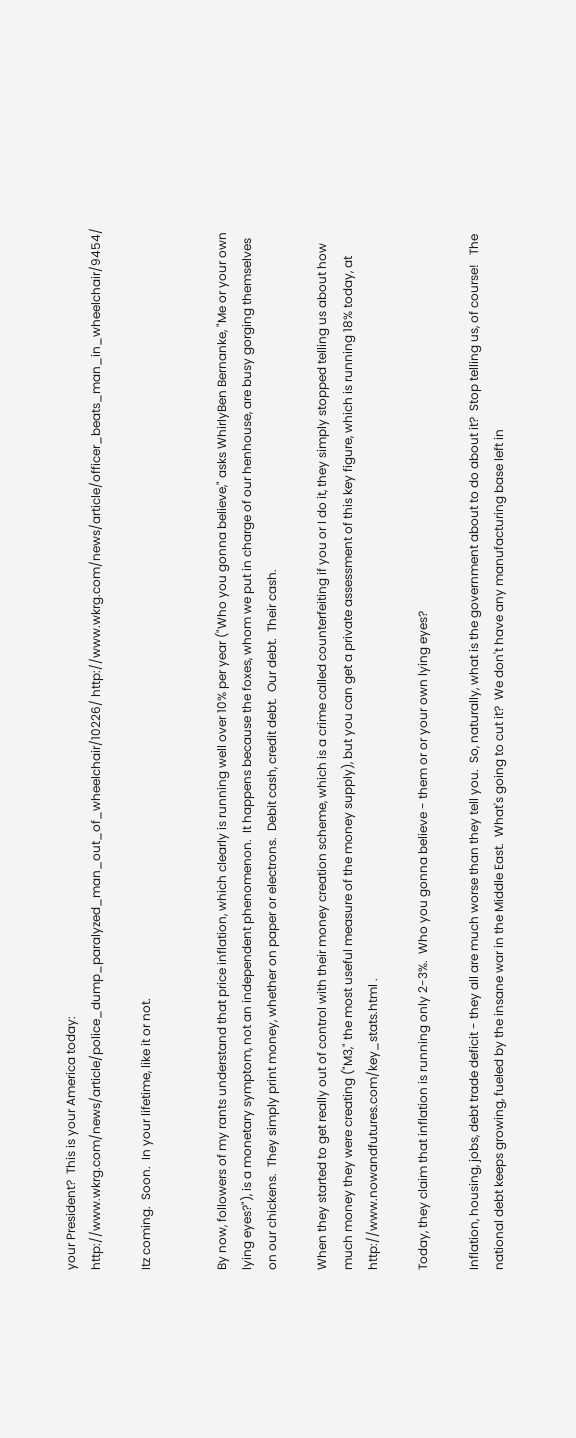your President?  This is your America today:
http://www.wkrg.com/news/article/police_dump_paralyzed_man_out_of_wheelchair/10226/ http://www.wkrg.com/news/article/officer_beats_man_in_wheelchair/9454/

Itz coming.  Soon.  In your lifetime, like it or not.


By now, followers of my rants understand that price inflation, which clearly is running well over 10% per year ("Who you gonna believe," asks WhirlyBen Bernanke, "Me or your own lying eyes?"), is a monetary symptom, not an independent phenomenon.  It happens because the foxes, whom we put in charge of our henhouse, are busy gorging themselves on our chickens.  They simply print money, whether on paper or electrons.  Debit cash, credit debt.  Our debt.  Their cash.

When they started to get really out of control with their money creation scheme, which is a crime called counterfeiting if you or I do it, they simply stopped telling us about how much money they were creating ("M3," the most useful measure of the money supply), but you can get a private assessment of this key figure, which is running 18% today, at  http://www.nowandfutures.com/key_stats.html .

Today, they claim that inflation is running only 2-3%.  Who you gonna believe - them or or your own lying eyes?

Inflation, housing, jobs, debt trade deficit - they all are much worse than they tell you.  So, naturally, what is the government about to do about it?  Stop telling us, of course!   The national debt keeps growing, fueled by the insane war in the Middle East.  What's going to cut it?  We don't have any manufacturing base left in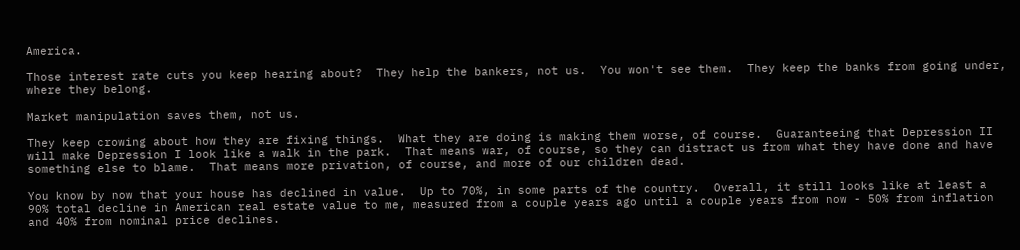America.

Those interest rate cuts you keep hearing about?  They help the bankers, not us.  You won't see them.  They keep the banks from going under, where they belong.

Market manipulation saves them, not us.

They keep crowing about how they are fixing things.  What they are doing is making them worse, of course.  Guaranteeing that Depression II will make Depression I look like a walk in the park.  That means war, of course, so they can distract us from what they have done and have something else to blame.  That means more privation, of course, and more of our children dead.

You know by now that your house has declined in value.  Up to 70%, in some parts of the country.  Overall, it still looks like at least a 90% total decline in American real estate value to me, measured from a couple years ago until a couple years from now - 50% from inflation and 40% from nominal price declines.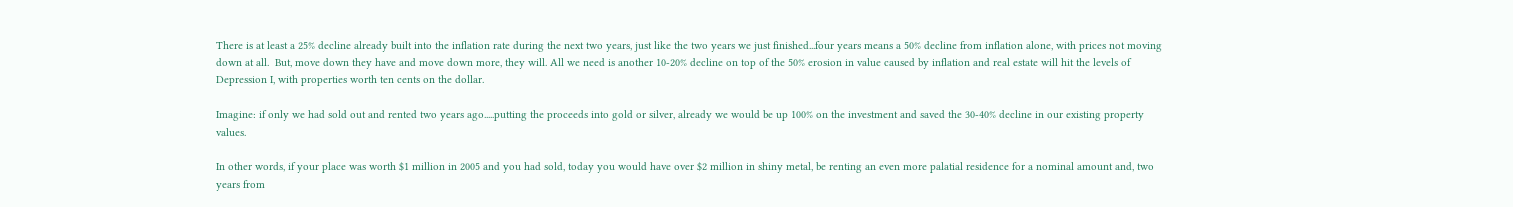There is at least a 25% decline already built into the inflation rate during the next two years, just like the two years we just finished...four years means a 50% decline from inflation alone, with prices not moving down at all.  But, move down they have and move down more, they will. All we need is another 10-20% decline on top of the 50% erosion in value caused by inflation and real estate will hit the levels of Depression I, with properties worth ten cents on the dollar.

Imagine: if only we had sold out and rented two years ago.....putting the proceeds into gold or silver, already we would be up 100% on the investment and saved the 30-40% decline in our existing property values.

In other words, if your place was worth $1 million in 2005 and you had sold, today you would have over $2 million in shiny metal, be renting an even more palatial residence for a nominal amount and, two years from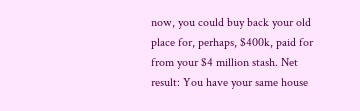now, you could buy back your old place for, perhaps, $400k, paid for from your $4 million stash. Net result: You have your same house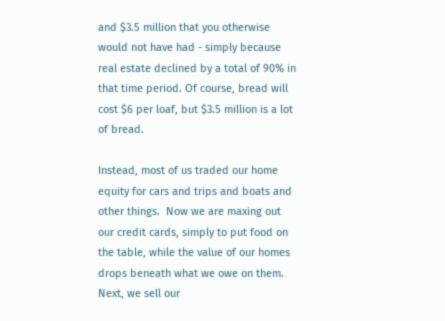and $3.5 million that you otherwise would not have had - simply because real estate declined by a total of 90% in that time period. Of course, bread will cost $6 per loaf, but $3.5 million is a lot of bread.

Instead, most of us traded our home equity for cars and trips and boats and other things.  Now we are maxing out our credit cards, simply to put food on the table, while the value of our homes drops beneath what we owe on them.  Next, we sell our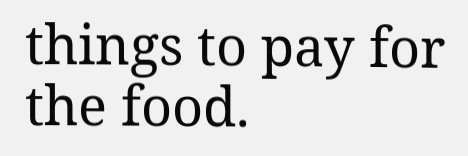things to pay for the food.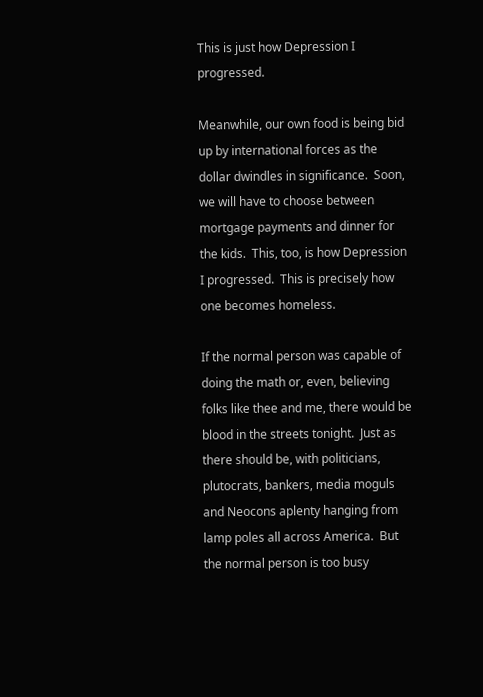This is just how Depression I progressed.

Meanwhile, our own food is being bid up by international forces as the dollar dwindles in significance.  Soon, we will have to choose between mortgage payments and dinner for the kids.  This, too, is how Depression I progressed.  This is precisely how one becomes homeless.

If the normal person was capable of doing the math or, even, believing folks like thee and me, there would be blood in the streets tonight.  Just as there should be, with politicians, plutocrats, bankers, media moguls and Neocons aplenty hanging from lamp poles all across America.  But the normal person is too busy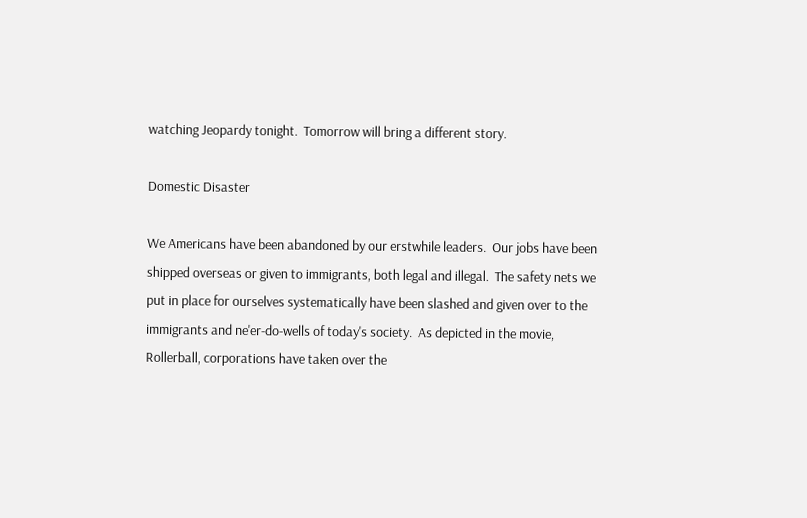watching Jeopardy tonight.  Tomorrow will bring a different story.

Domestic Disaster

We Americans have been abandoned by our erstwhile leaders.  Our jobs have been shipped overseas or given to immigrants, both legal and illegal.  The safety nets we put in place for ourselves systematically have been slashed and given over to the immigrants and ne'er-do-wells of today's society.  As depicted in the movie, Rollerball, corporations have taken over the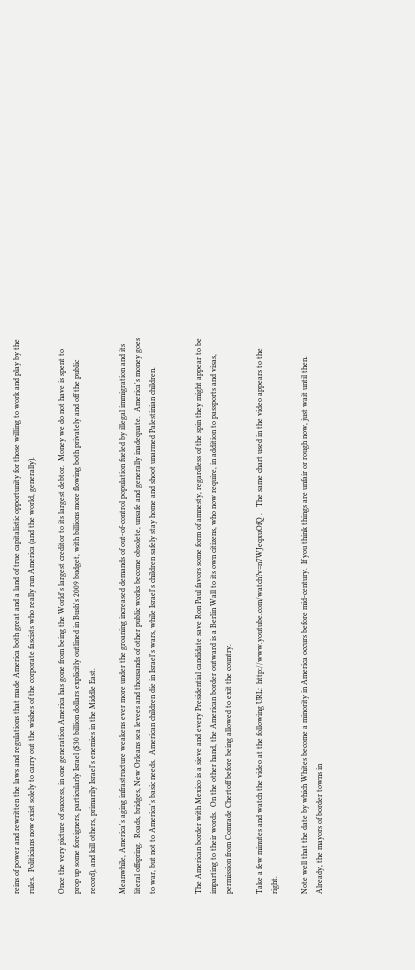reins of power and rewritten the laws and regulations that made America both great and a land of true capitalistic opportunity for those willing to work and play by the rules.  Politicians now exist solely to carry out the wishes of the corporate fascists who really run America (and the world, generally).

Once the very picture of success, in one generation America has gone from being the World's largest creditor to its largest debtor.  Money we do not have is spent to prop up some foreigners, particularly Israel ($30 billion dollars explicitly outlined in Bush's 2009 budget, with billions more flowing both privately and off the public record), and kill others, primarily Israel's enemies in the Middle East.

Meanwhile, America's aging infrastructure weakens ever more under the groaning increased demands of out-of-control population fueled by illegal immigration and its literal offspring.  Roads, bridges, New Orleans sea levees and thousands of other public works become obsolete, unsafe and generally inadequate.  America's money goes to war, but not to America's basic needs.  American children die in Israel's wars, while Israel's children safely stay home and shoot unarmed Palestinian children.


The American border with Mexico is a sieve and every Presidential candidate save Ron Paul favors some form of amnesty, regardless of the spin they might appear to be imparting to their words.  On the other hand, the American border outward is a Berlin Wall to its own citizens, who now require, in addition to passports and visas, permission from Comrade Chertoff before being allowed to exit the country.

Take a few minutes and watch the video at the following URL:  http://www.youtube.com/watch?v=n7WJeqxuOfQ .   The same chart used in the video appears to the right.

Note well that the date by which Whites become a minority in America occurs before mid-century.  If you think things are unfair or rough now, just wait until then.  Already, the mayors of border towns in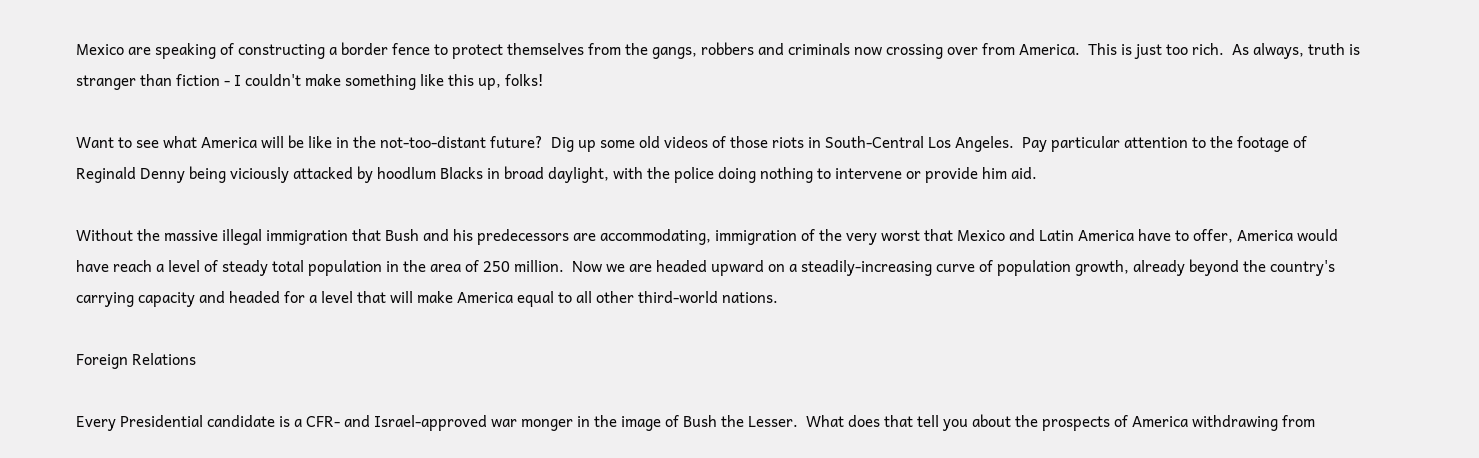Mexico are speaking of constructing a border fence to protect themselves from the gangs, robbers and criminals now crossing over from America.  This is just too rich.  As always, truth is stranger than fiction - I couldn't make something like this up, folks!

Want to see what America will be like in the not-too-distant future?  Dig up some old videos of those riots in South-Central Los Angeles.  Pay particular attention to the footage of Reginald Denny being viciously attacked by hoodlum Blacks in broad daylight, with the police doing nothing to intervene or provide him aid.

Without the massive illegal immigration that Bush and his predecessors are accommodating, immigration of the very worst that Mexico and Latin America have to offer, America would have reach a level of steady total population in the area of 250 million.  Now we are headed upward on a steadily-increasing curve of population growth, already beyond the country's carrying capacity and headed for a level that will make America equal to all other third-world nations.

Foreign Relations

Every Presidential candidate is a CFR- and Israel-approved war monger in the image of Bush the Lesser.  What does that tell you about the prospects of America withdrawing from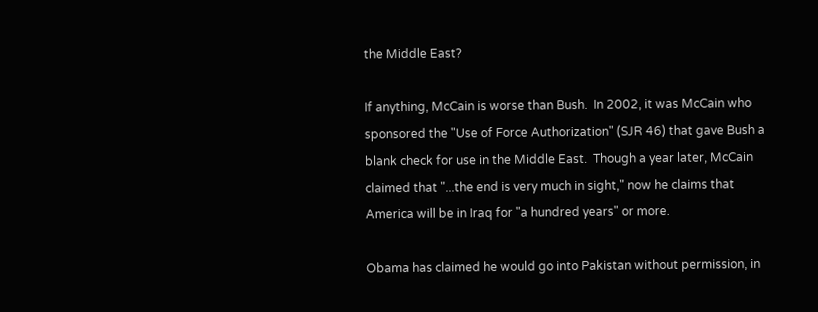the Middle East?

If anything, McCain is worse than Bush.  In 2002, it was McCain who sponsored the "Use of Force Authorization" (SJR 46) that gave Bush a blank check for use in the Middle East.  Though a year later, McCain claimed that "...the end is very much in sight," now he claims that America will be in Iraq for "a hundred years" or more.

Obama has claimed he would go into Pakistan without permission, in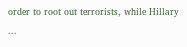order to root out terrorists, while Hillary ...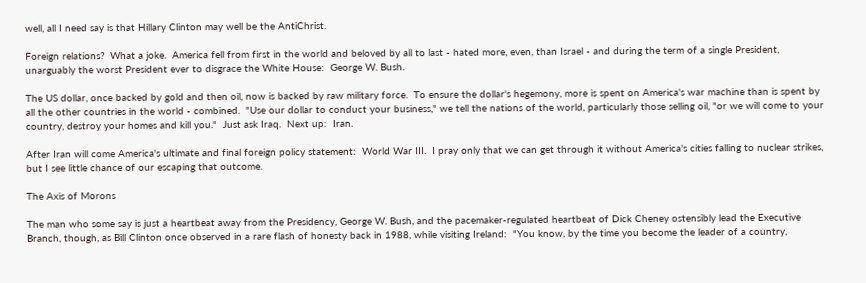well, all I need say is that Hillary Clinton may well be the AntiChrist.

Foreign relations?  What a joke.  America fell from first in the world and beloved by all to last - hated more, even, than Israel - and during the term of a single President, unarguably the worst President ever to disgrace the White House:  George W. Bush.

The US dollar, once backed by gold and then oil, now is backed by raw military force.  To ensure the dollar's hegemony, more is spent on America's war machine than is spent by all the other countries in the world - combined.  "Use our dollar to conduct your business," we tell the nations of the world, particularly those selling oil, "or we will come to your country, destroy your homes and kill you."  Just ask Iraq.  Next up:  Iran.

After Iran will come America's ultimate and final foreign policy statement:  World War III.  I pray only that we can get through it without America's cities falling to nuclear strikes, but I see little chance of our escaping that outcome.

The Axis of Morons

The man who some say is just a heartbeat away from the Presidency, George W. Bush, and the pacemaker-regulated heartbeat of Dick Cheney ostensibly lead the Executive Branch, though, as Bill Clinton once observed in a rare flash of honesty back in 1988, while visiting Ireland:  "You know, by the time you become the leader of a country,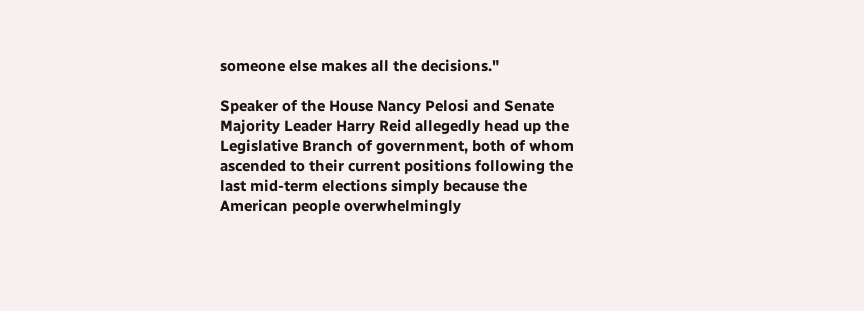someone else makes all the decisions."

Speaker of the House Nancy Pelosi and Senate Majority Leader Harry Reid allegedly head up the Legislative Branch of government, both of whom ascended to their current positions following the last mid-term elections simply because the American people overwhelmingly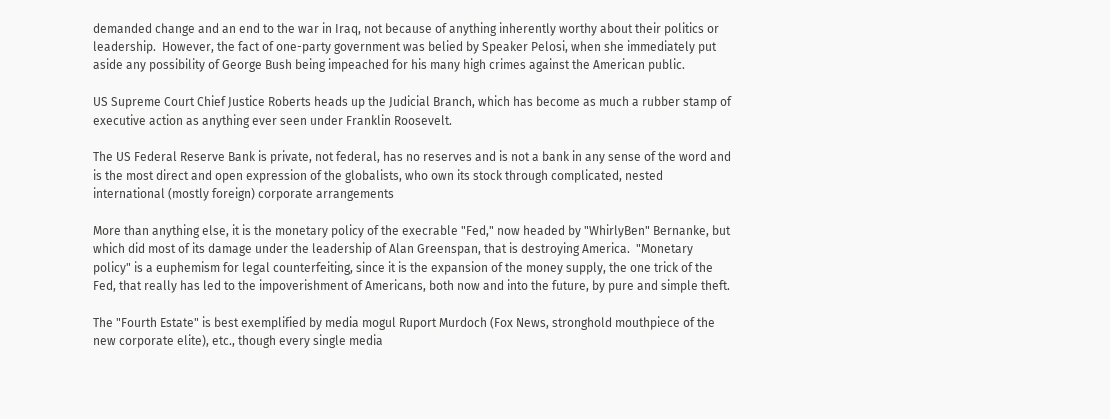demanded change and an end to the war in Iraq, not because of anything inherently worthy about their politics or leadership.  However, the fact of one-party government was belied by Speaker Pelosi, when she immediately put aside any possibility of George Bush being impeached for his many high crimes against the American public.

US Supreme Court Chief Justice Roberts heads up the Judicial Branch, which has become as much a rubber stamp of executive action as anything ever seen under Franklin Roosevelt.

The US Federal Reserve Bank is private, not federal, has no reserves and is not a bank in any sense of the word and is the most direct and open expression of the globalists, who own its stock through complicated, nested international (mostly foreign) corporate arrangements

More than anything else, it is the monetary policy of the execrable "Fed," now headed by "WhirlyBen" Bernanke, but which did most of its damage under the leadership of Alan Greenspan, that is destroying America.  "Monetary policy" is a euphemism for legal counterfeiting, since it is the expansion of the money supply, the one trick of the Fed, that really has led to the impoverishment of Americans, both now and into the future, by pure and simple theft.

The "Fourth Estate" is best exemplified by media mogul Ruport Murdoch (Fox News, stronghold mouthpiece of the new corporate elite), etc., though every single media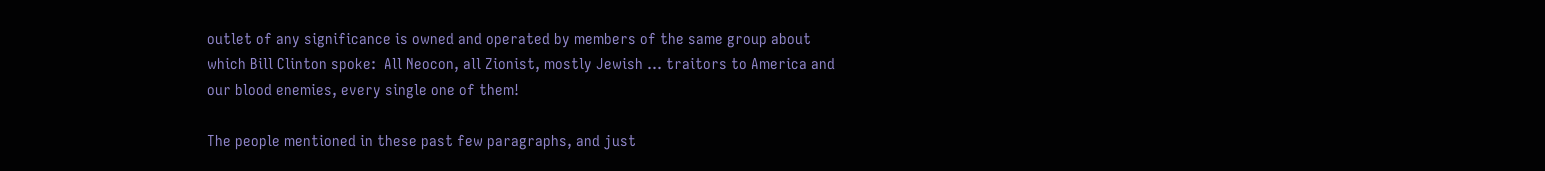outlet of any significance is owned and operated by members of the same group about which Bill Clinton spoke:  All Neocon, all Zionist, mostly Jewish ... traitors to America and our blood enemies, every single one of them!

The people mentioned in these past few paragraphs, and just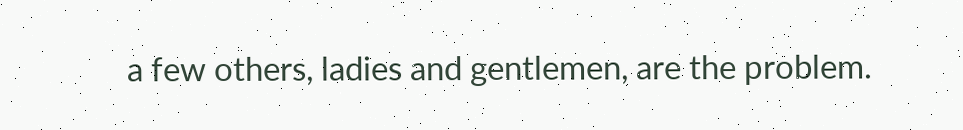a few others, ladies and gentlemen, are the problem.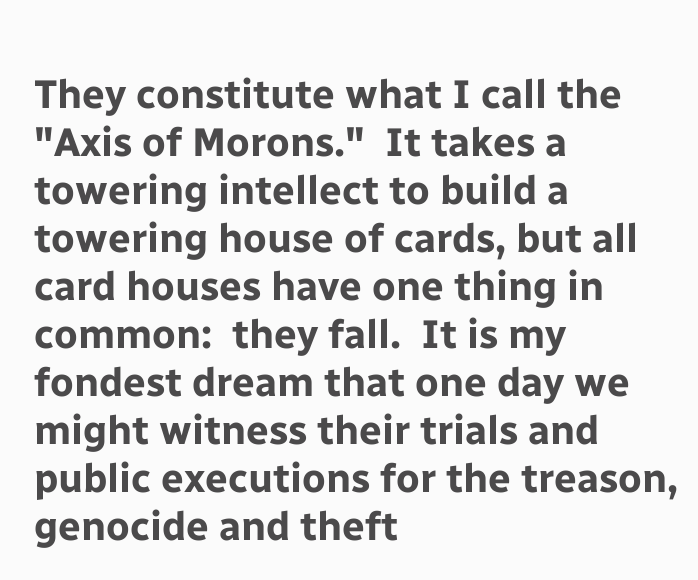They constitute what I call the "Axis of Morons."  It takes a towering intellect to build a towering house of cards, but all card houses have one thing in common:  they fall.  It is my fondest dream that one day we might witness their trials and public executions for the treason, genocide and theft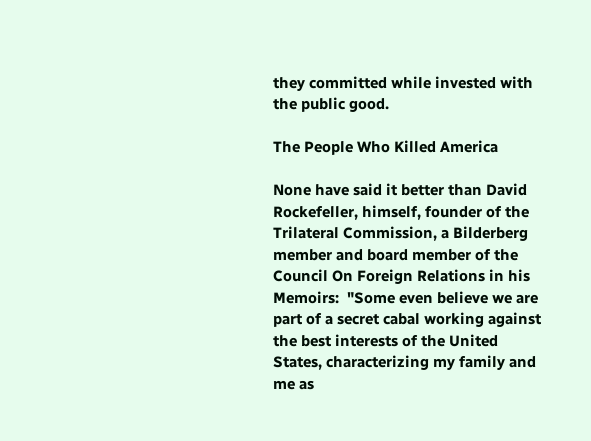they committed while invested with the public good.

The People Who Killed America

None have said it better than David Rockefeller, himself, founder of the Trilateral Commission, a Bilderberg member and board member of the Council On Foreign Relations in his Memoirs:  "Some even believe we are part of a secret cabal working against the best interests of the United States, characterizing my family and me as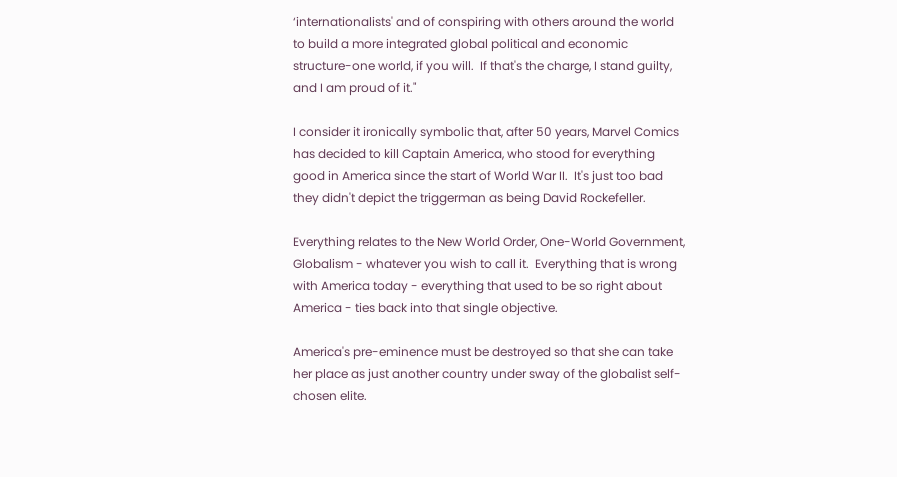‘internationalists' and of conspiring with others around the world to build a more integrated global political and economic structure-one world, if you will.  If that's the charge, I stand guilty, and I am proud of it."

I consider it ironically symbolic that, after 50 years, Marvel Comics has decided to kill Captain America, who stood for everything good in America since the start of World War II.  It's just too bad they didn't depict the triggerman as being David Rockefeller.

Everything relates to the New World Order, One-World Government, Globalism - whatever you wish to call it.  Everything that is wrong with America today - everything that used to be so right about America - ties back into that single objective.

America's pre-eminence must be destroyed so that she can take her place as just another country under sway of the globalist self-chosen elite.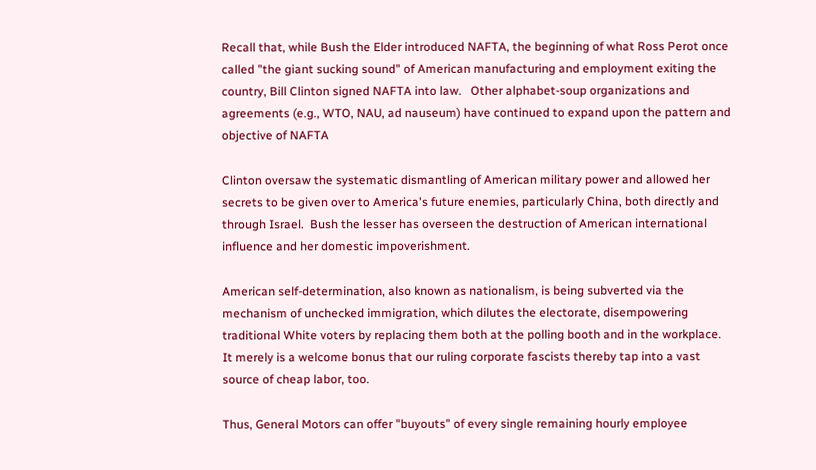Recall that, while Bush the Elder introduced NAFTA, the beginning of what Ross Perot once called "the giant sucking sound" of American manufacturing and employment exiting the country, Bill Clinton signed NAFTA into law.   Other alphabet-soup organizations and agreements (e.g., WTO, NAU, ad nauseum) have continued to expand upon the pattern and objective of NAFTA

Clinton oversaw the systematic dismantling of American military power and allowed her secrets to be given over to America's future enemies, particularly China, both directly and through Israel.  Bush the lesser has overseen the destruction of American international influence and her domestic impoverishment.

American self-determination, also known as nationalism, is being subverted via the mechanism of unchecked immigration, which dilutes the electorate, disempowering traditional White voters by replacing them both at the polling booth and in the workplace.  It merely is a welcome bonus that our ruling corporate fascists thereby tap into a vast source of cheap labor, too.

Thus, General Motors can offer "buyouts" of every single remaining hourly employee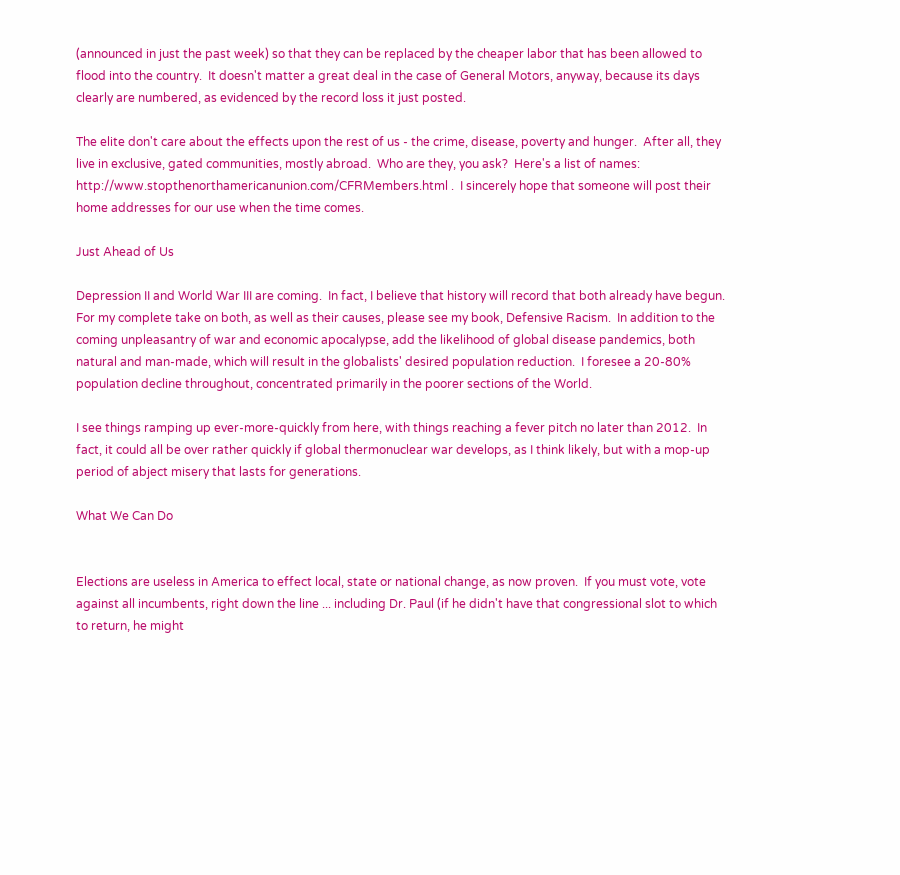(announced in just the past week) so that they can be replaced by the cheaper labor that has been allowed to flood into the country.  It doesn't matter a great deal in the case of General Motors, anyway, because its days clearly are numbered, as evidenced by the record loss it just posted.

The elite don't care about the effects upon the rest of us - the crime, disease, poverty and hunger.  After all, they live in exclusive, gated communities, mostly abroad.  Who are they, you ask?  Here's a list of names:  http://www.stopthenorthamericanunion.com/CFRMembers.html .  I sincerely hope that someone will post their home addresses for our use when the time comes.

Just Ahead of Us

Depression II and World War III are coming.  In fact, I believe that history will record that both already have begun.  For my complete take on both, as well as their causes, please see my book, Defensive Racism.  In addition to the coming unpleasantry of war and economic apocalypse, add the likelihood of global disease pandemics, both natural and man-made, which will result in the globalists' desired population reduction.  I foresee a 20-80% population decline throughout, concentrated primarily in the poorer sections of the World.

I see things ramping up ever-more-quickly from here, with things reaching a fever pitch no later than 2012.  In fact, it could all be over rather quickly if global thermonuclear war develops, as I think likely, but with a mop-up period of abject misery that lasts for generations.

What We Can Do


Elections are useless in America to effect local, state or national change, as now proven.  If you must vote, vote against all incumbents, right down the line ... including Dr. Paul (if he didn't have that congressional slot to which to return, he might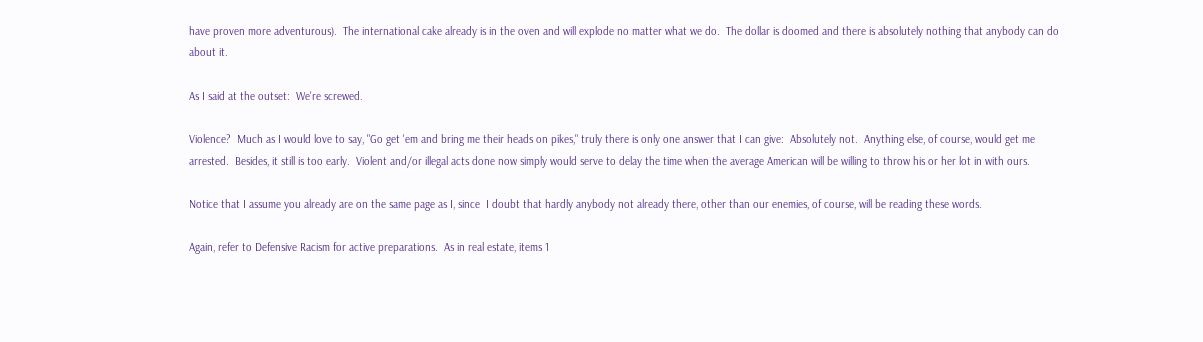have proven more adventurous).  The international cake already is in the oven and will explode no matter what we do.  The dollar is doomed and there is absolutely nothing that anybody can do about it.

As I said at the outset:  We're screwed.

Violence?  Much as I would love to say, "Go get 'em and bring me their heads on pikes," truly there is only one answer that I can give:  Absolutely not.  Anything else, of course, would get me arrested.  Besides, it still is too early.  Violent and/or illegal acts done now simply would serve to delay the time when the average American will be willing to throw his or her lot in with ours.

Notice that I assume you already are on the same page as I, since  I doubt that hardly anybody not already there, other than our enemies, of course, will be reading these words.

Again, refer to Defensive Racism for active preparations.  As in real estate, items 1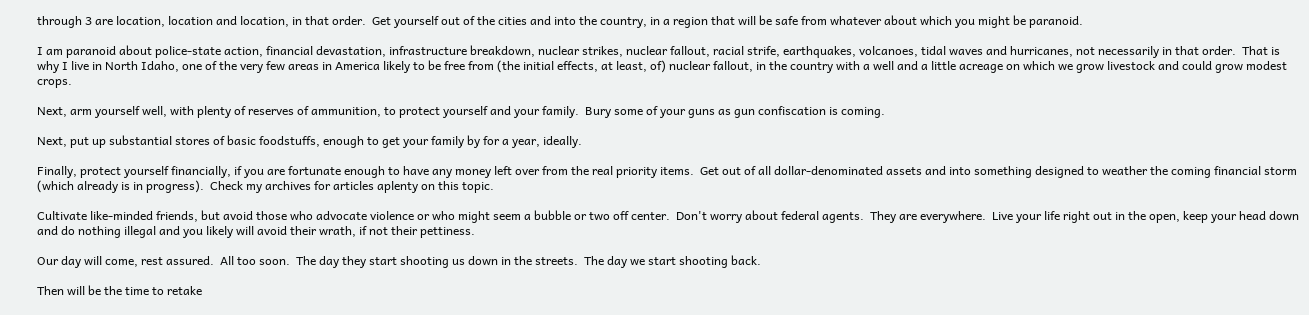through 3 are location, location and location, in that order.  Get yourself out of the cities and into the country, in a region that will be safe from whatever about which you might be paranoid.

I am paranoid about police-state action, financial devastation, infrastructure breakdown, nuclear strikes, nuclear fallout, racial strife, earthquakes, volcanoes, tidal waves and hurricanes, not necessarily in that order.  That is why I live in North Idaho, one of the very few areas in America likely to be free from (the initial effects, at least, of) nuclear fallout, in the country with a well and a little acreage on which we grow livestock and could grow modest crops.

Next, arm yourself well, with plenty of reserves of ammunition, to protect yourself and your family.  Bury some of your guns as gun confiscation is coming.

Next, put up substantial stores of basic foodstuffs, enough to get your family by for a year, ideally.

Finally, protect yourself financially, if you are fortunate enough to have any money left over from the real priority items.  Get out of all dollar-denominated assets and into something designed to weather the coming financial storm (which already is in progress).  Check my archives for articles aplenty on this topic.

Cultivate like-minded friends, but avoid those who advocate violence or who might seem a bubble or two off center.  Don't worry about federal agents.  They are everywhere.  Live your life right out in the open, keep your head down and do nothing illegal and you likely will avoid their wrath, if not their pettiness.

Our day will come, rest assured.  All too soon.  The day they start shooting us down in the streets.  The day we start shooting back.

Then will be the time to retake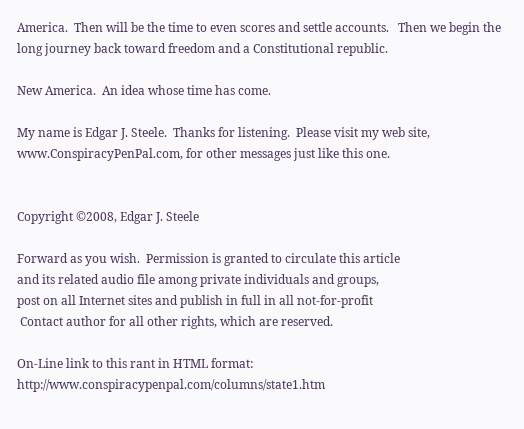America.  Then will be the time to even scores and settle accounts.   Then we begin the long journey back toward freedom and a Constitutional republic.

New America.  An idea whose time has come.

My name is Edgar J. Steele.  Thanks for listening.  Please visit my web site, www.ConspiracyPenPal.com, for other messages just like this one.


Copyright ©2008, Edgar J. Steele

Forward as you wish.  Permission is granted to circulate this article
and its related audio file among private individuals and groups,
post on all Internet sites and publish in full in all not-for-profit
 Contact author for all other rights, which are reserved.

On-Line link to this rant in HTML format: http://www.conspiracypenpal.com/columns/state1.htm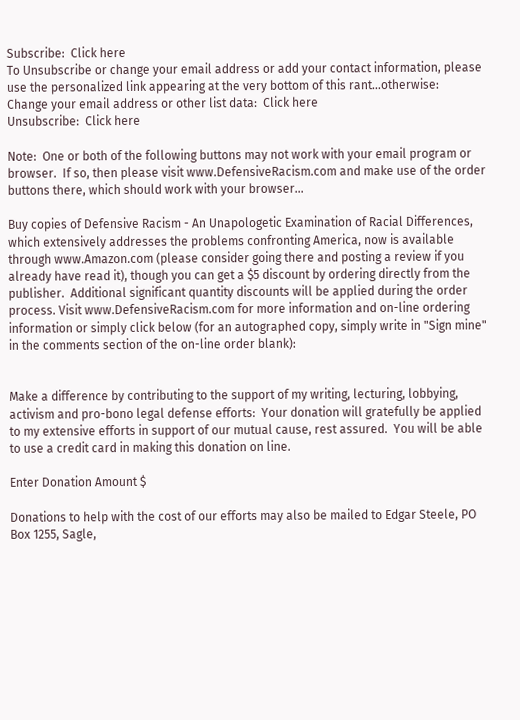Subscribe:  Click here
To Unsubscribe or change your email address or add your contact information, please use the personalized link appearing at the very bottom of this rant...otherwise:
Change your email address or other list data:  Click here
Unsubscribe:  Click here

Note:  One or both of the following buttons may not work with your email program or browser.  If so, then please visit www.DefensiveRacism.com and make use of the order buttons there, which should work with your browser...

Buy copies of Defensive Racism - An Unapologetic Examination of Racial Differences, which extensively addresses the problems confronting America, now is available through www.Amazon.com (please consider going there and posting a review if you already have read it), though you can get a $5 discount by ordering directly from the publisher.  Additional significant quantity discounts will be applied during the order process. Visit www.DefensiveRacism.com for more information and on-line ordering information or simply click below (for an autographed copy, simply write in "Sign mine" in the comments section of the on-line order blank):


Make a difference by contributing to the support of my writing, lecturing, lobbying, activism and pro-bono legal defense efforts:  Your donation will gratefully be applied to my extensive efforts in support of our mutual cause, rest assured.  You will be able to use a credit card in making this donation on line.

Enter Donation Amount $

Donations to help with the cost of our efforts may also be mailed to Edgar Steele, PO Box 1255, Sagle,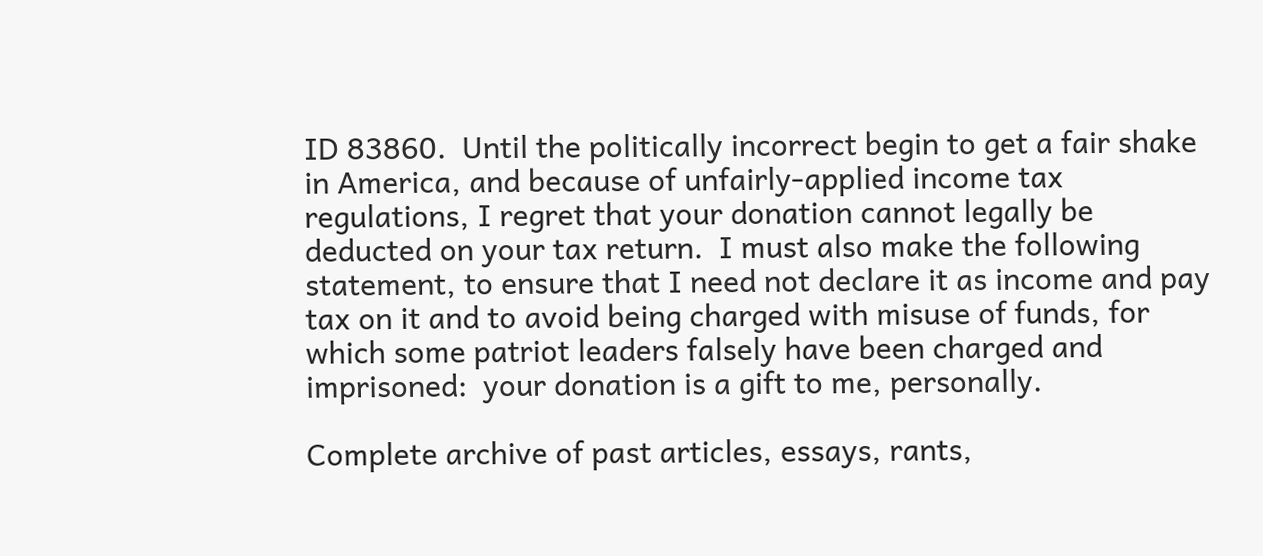ID 83860.  Until the politically incorrect begin to get a fair shake in America, and because of unfairly-applied income tax regulations, I regret that your donation cannot legally be deducted on your tax return.  I must also make the following statement, to ensure that I need not declare it as income and pay tax on it and to avoid being charged with misuse of funds, for which some patriot leaders falsely have been charged and imprisoned:  your donation is a gift to me, personally.

Complete archive of past articles, essays, rants,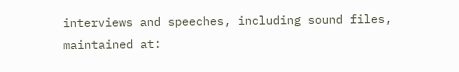interviews and speeches, including sound files, maintained at: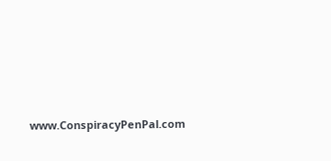www.ConspiracyPenPal.com